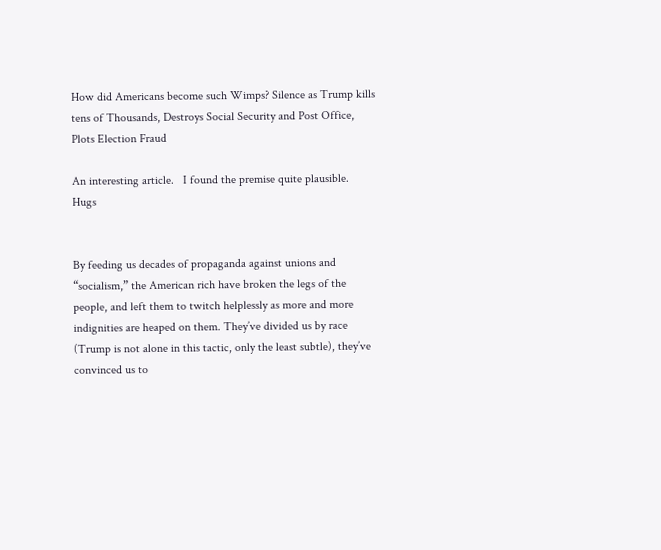How did Americans become such Wimps? Silence as Trump kills tens of Thousands, Destroys Social Security and Post Office, Plots Election Fraud

An interesting article.   I found the premise quite plausible.   Hugs


By feeding us decades of propaganda against unions and “socialism,” the American rich have broken the legs of the people, and left them to twitch helplessly as more and more indignities are heaped on them. They’ve divided us by race (Trump is not alone in this tactic, only the least subtle), they’ve convinced us to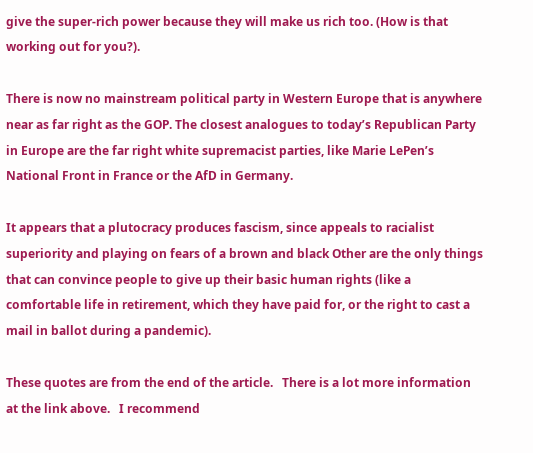give the super-rich power because they will make us rich too. (How is that working out for you?).

There is now no mainstream political party in Western Europe that is anywhere near as far right as the GOP. The closest analogues to today’s Republican Party in Europe are the far right white supremacist parties, like Marie LePen’s National Front in France or the AfD in Germany.

It appears that a plutocracy produces fascism, since appeals to racialist superiority and playing on fears of a brown and black Other are the only things that can convince people to give up their basic human rights (like a comfortable life in retirement, which they have paid for, or the right to cast a mail in ballot during a pandemic).

These quotes are from the end of the article.   There is a lot more information at the link above.   I recommend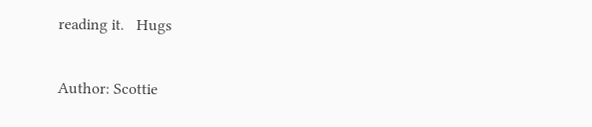reading it.   Hugs

Author: Scottie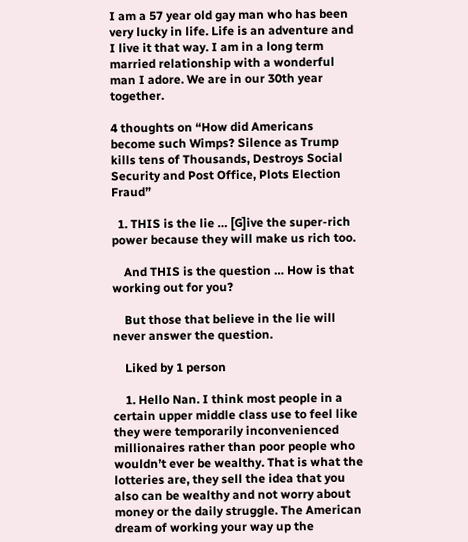I am a 57 year old gay man who has been very lucky in life. Life is an adventure and I live it that way. I am in a long term married relationship with a wonderful man I adore. We are in our 30th year together.

4 thoughts on “How did Americans become such Wimps? Silence as Trump kills tens of Thousands, Destroys Social Security and Post Office, Plots Election Fraud”

  1. THIS is the lie … [G]ive the super-rich power because they will make us rich too.

    And THIS is the question … How is that working out for you?

    But those that believe in the lie will never answer the question.

    Liked by 1 person

    1. Hello Nan. I think most people in a certain upper middle class use to feel like they were temporarily inconvenienced millionaires rather than poor people who wouldn’t ever be wealthy. That is what the lotteries are, they sell the idea that you also can be wealthy and not worry about money or the daily struggle. The American dream of working your way up the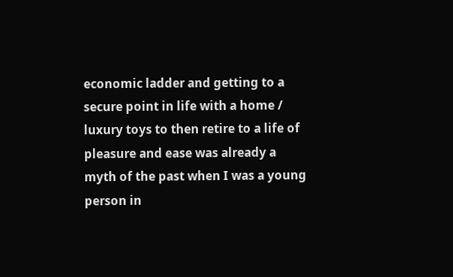economic ladder and getting to a secure point in life with a home / luxury toys to then retire to a life of pleasure and ease was already a myth of the past when I was a young person in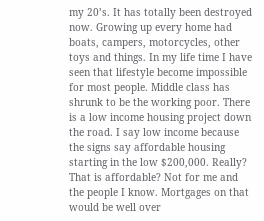my 20’s. It has totally been destroyed now. Growing up every home had boats, campers, motorcycles, other toys and things. In my life time I have seen that lifestyle become impossible for most people. Middle class has shrunk to be the working poor. There is a low income housing project down the road. I say low income because the signs say affordable housing starting in the low $200,000. Really? That is affordable? Not for me and the people I know. Mortgages on that would be well over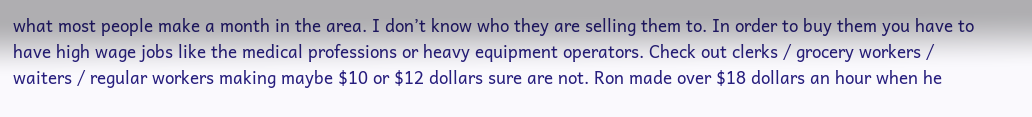what most people make a month in the area. I don’t know who they are selling them to. In order to buy them you have to have high wage jobs like the medical professions or heavy equipment operators. Check out clerks / grocery workers / waiters / regular workers making maybe $10 or $12 dollars sure are not. Ron made over $18 dollars an hour when he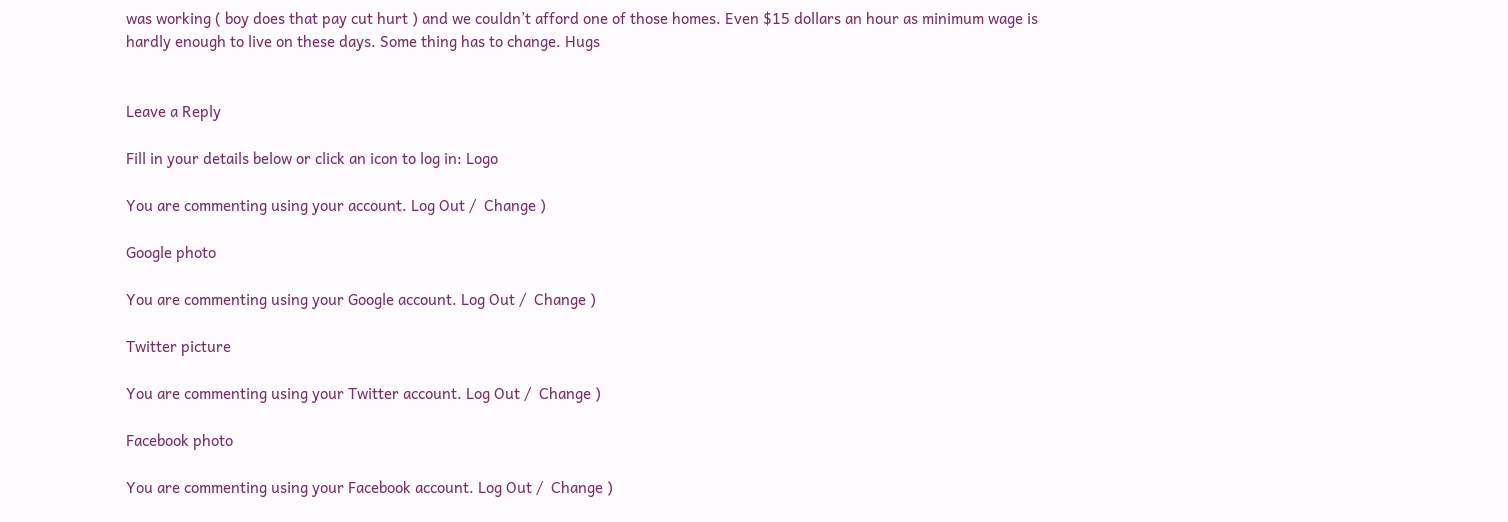was working ( boy does that pay cut hurt ) and we couldn’t afford one of those homes. Even $15 dollars an hour as minimum wage is hardly enough to live on these days. Some thing has to change. Hugs


Leave a Reply

Fill in your details below or click an icon to log in: Logo

You are commenting using your account. Log Out /  Change )

Google photo

You are commenting using your Google account. Log Out /  Change )

Twitter picture

You are commenting using your Twitter account. Log Out /  Change )

Facebook photo

You are commenting using your Facebook account. Log Out /  Change )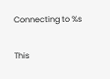Connecting to %s

This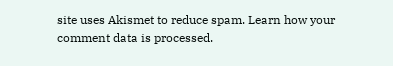site uses Akismet to reduce spam. Learn how your comment data is processed.